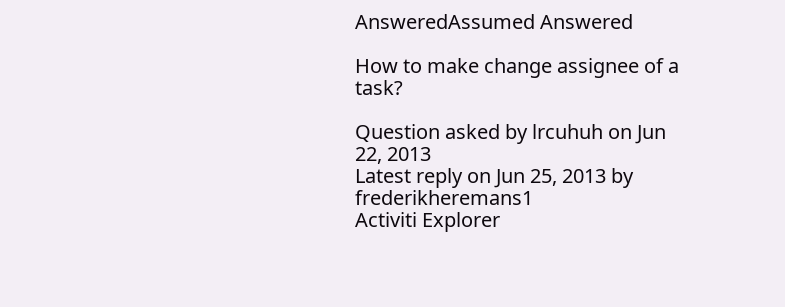AnsweredAssumed Answered

How to make change assignee of a task?

Question asked by lrcuhuh on Jun 22, 2013
Latest reply on Jun 25, 2013 by frederikheremans1
Activiti Explorer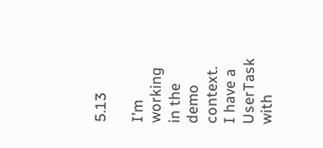5.13

I'm working in the demo context. I have a UserTask with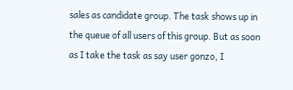sales as candidate group. The task shows up in the queue of all users of this group. But as soon as I take the task as say user gonzo, I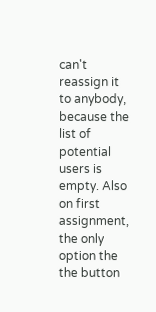can't reassign it to anybody, because the list of potential users is empty. Also on first assignment, the only option the the button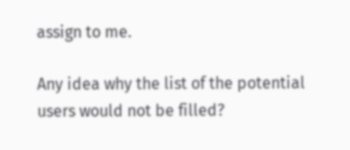assign to me.

Any idea why the list of the potential users would not be filled?